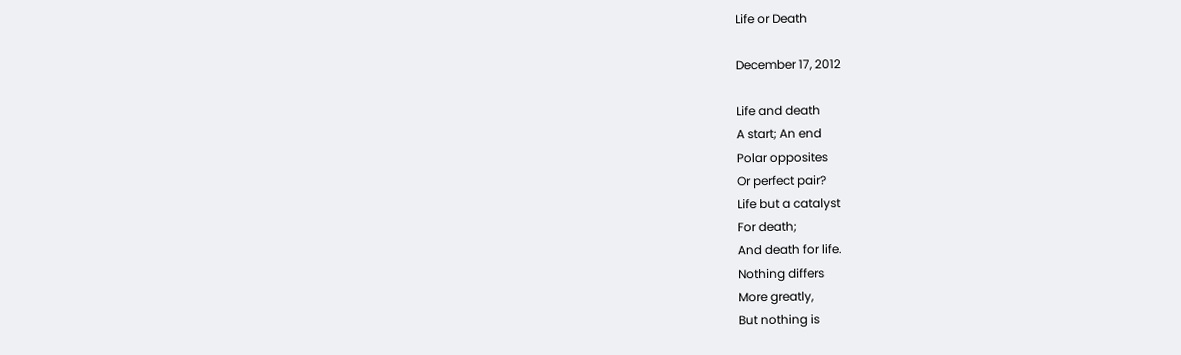Life or Death

December 17, 2012

Life and death
A start; An end
Polar opposites
Or perfect pair?
Life but a catalyst
For death;
And death for life.
Nothing differs
More greatly,
But nothing is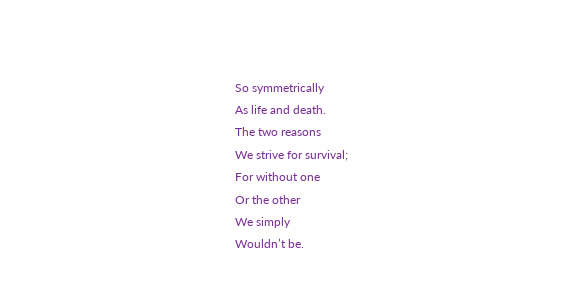So symmetrically
As life and death.
The two reasons
We strive for survival;
For without one
Or the other
We simply
Wouldn’t be.